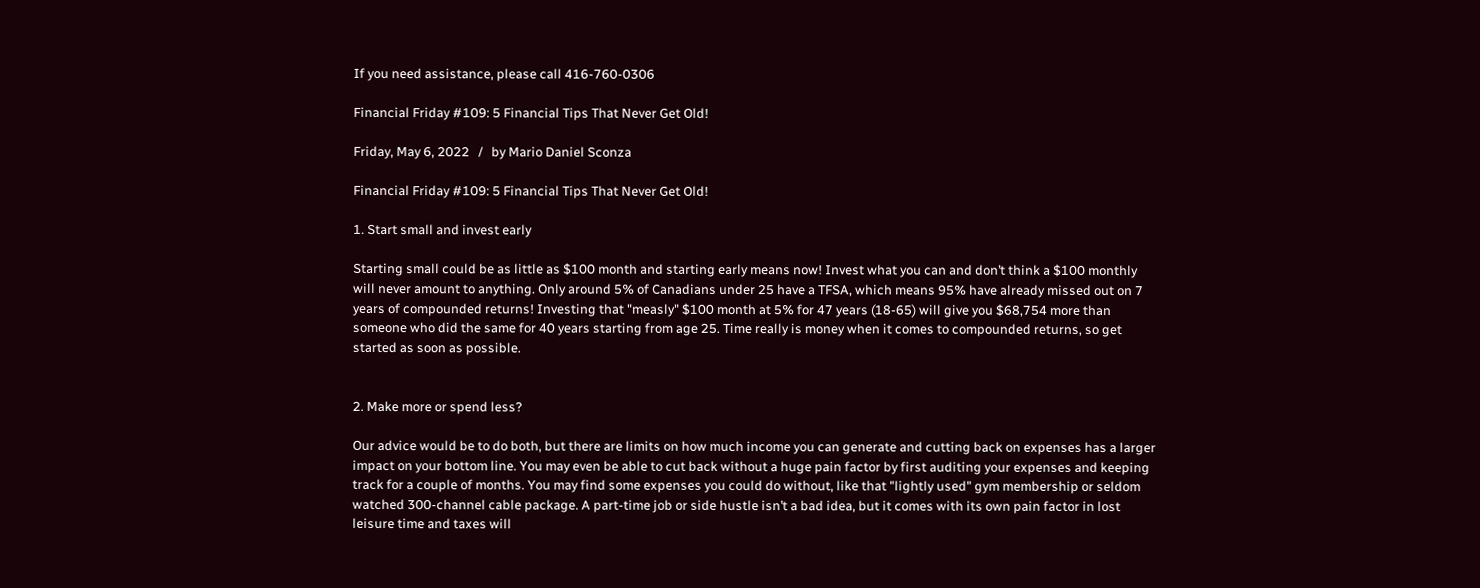If you need assistance, please call 416-760-0306

Financial Friday #109: 5 Financial Tips That Never Get Old!

Friday, May 6, 2022   /   by Mario Daniel Sconza

Financial Friday #109: 5 Financial Tips That Never Get Old!

1. Start small and invest early

Starting small could be as little as $100 month and starting early means now! Invest what you can and don’t think a $100 monthly will never amount to anything. Only around 5% of Canadians under 25 have a TFSA, which means 95% have already missed out on 7 years of compounded returns! Investing that "measly" $100 month at 5% for 47 years (18-65) will give you $68,754 more than someone who did the same for 40 years starting from age 25. Time really is money when it comes to compounded returns, so get started as soon as possible.


2. Make more or spend less?

Our advice would be to do both, but there are limits on how much income you can generate and cutting back on expenses has a larger impact on your bottom line. You may even be able to cut back without a huge pain factor by first auditing your expenses and keeping track for a couple of months. You may find some expenses you could do without, like that "lightly used" gym membership or seldom watched 300-channel cable package. A part-time job or side hustle isn’t a bad idea, but it comes with its own pain factor in lost leisure time and taxes will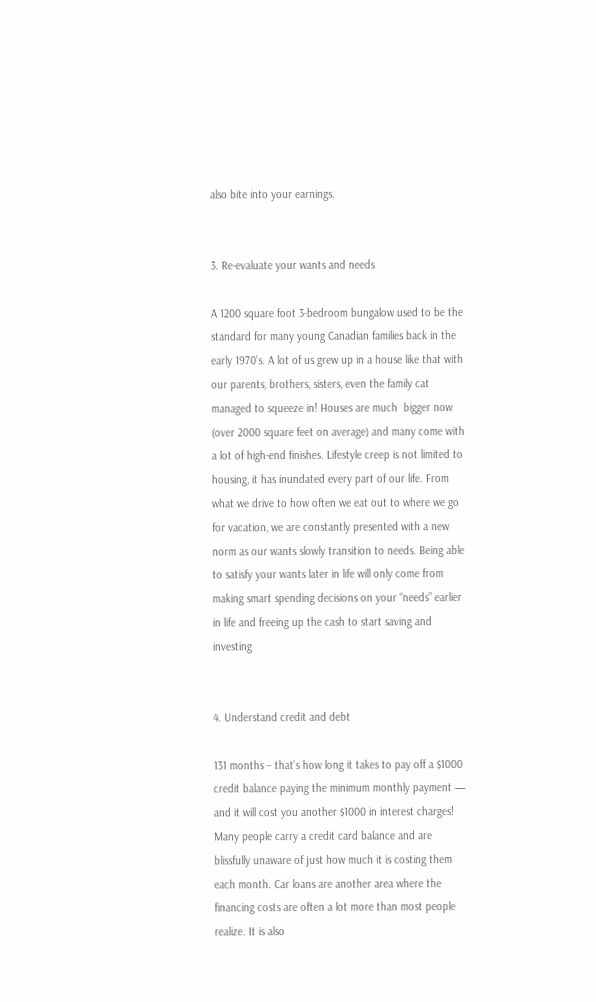also bite into your earnings.


3. Re-evaluate your wants and needs

A 1200 square foot 3-bedroom bungalow used to be the standard for many young Canadian families back in the early 1970’s. A lot of us grew up in a house like that with our parents, brothers, sisters, even the family cat managed to squeeze in! Houses are much  bigger now (over 2000 square feet on average) and many come with a lot of high-end finishes. Lifestyle creep is not limited to housing, it has inundated every part of our life. From what we drive to how often we eat out to where we go for vacation, we are constantly presented with a new norm as our wants slowly transition to needs. Being able to satisfy your wants later in life will only come from making smart spending decisions on your “needs” earlier in life and freeing up the cash to start saving and investing


4. Understand credit and debt

131 months – that’s how long it takes to pay off a $1000 credit balance paying the minimum monthly payment — and it will cost you another $1000 in interest charges! Many people carry a credit card balance and are blissfully unaware of just how much it is costing them each month. Car loans are another area where the financing costs are often a lot more than most people realize. It is also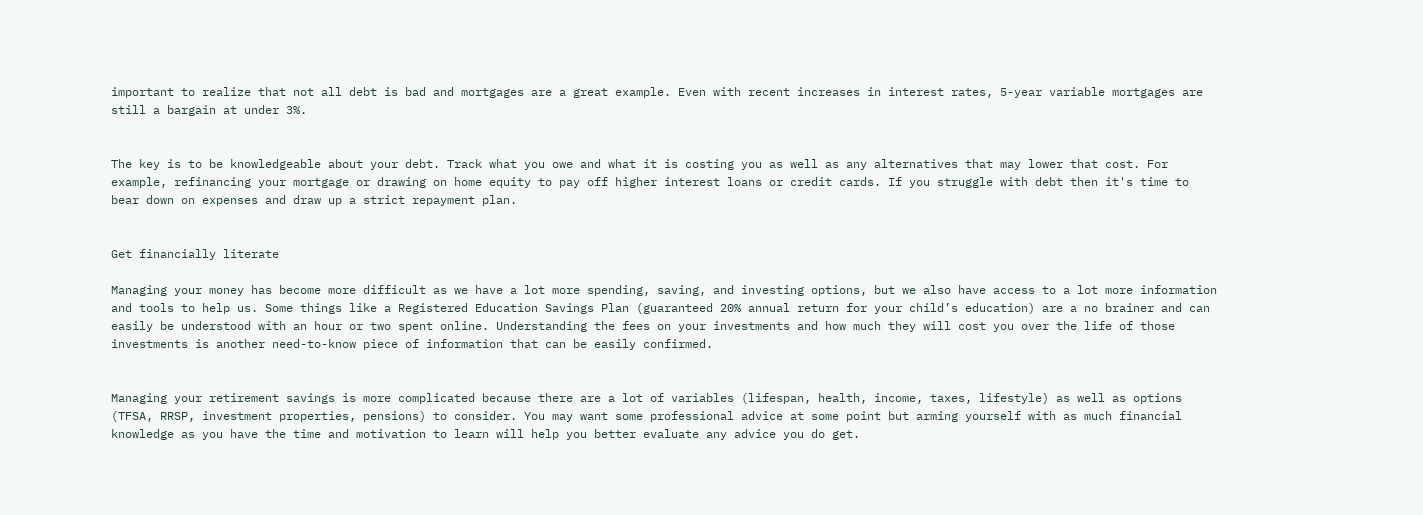important to realize that not all debt is bad and mortgages are a great example. Even with recent increases in interest rates, 5-year variable mortgages are still a bargain at under 3%.


The key is to be knowledgeable about your debt. Track what you owe and what it is costing you as well as any alternatives that may lower that cost. For example, refinancing your mortgage or drawing on home equity to pay off higher interest loans or credit cards. If you struggle with debt then it's time to bear down on expenses and draw up a strict repayment plan.


Get financially literate

Managing your money has become more difficult as we have a lot more spending, saving, and investing options, but we also have access to a lot more information and tools to help us. Some things like a Registered Education Savings Plan (guaranteed 20% annual return for your child’s education) are a no brainer and can easily be understood with an hour or two spent online. Understanding the fees on your investments and how much they will cost you over the life of those investments is another need-to-know piece of information that can be easily confirmed.


Managing your retirement savings is more complicated because there are a lot of variables (lifespan, health, income, taxes, lifestyle) as well as options (TFSA, RRSP, investment properties, pensions) to consider. You may want some professional advice at some point but arming yourself with as much financial knowledge as you have the time and motivation to learn will help you better evaluate any advice you do get.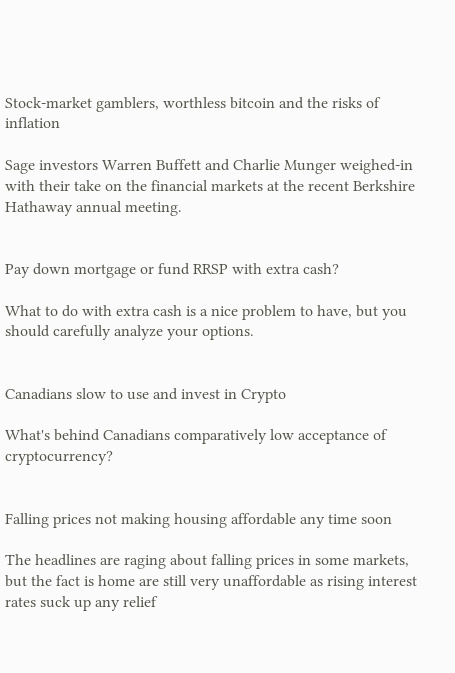Stock-market gamblers, worthless bitcoin and the risks of inflation

Sage investors Warren Buffett and Charlie Munger weighed-in with their take on the financial markets at the recent Berkshire Hathaway annual meeting.


Pay down mortgage or fund RRSP with extra cash?

What to do with extra cash is a nice problem to have, but you should carefully analyze your options.


Canadians slow to use and invest in Crypto

What's behind Canadians comparatively low acceptance of cryptocurrency?


Falling prices not making housing affordable any time soon

The headlines are raging about falling prices in some markets, but the fact is home are still very unaffordable as rising interest rates suck up any relief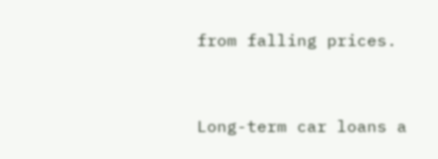from falling prices.


Long-term car loans a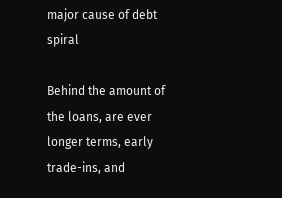major cause of debt spiral

Behind the amount of the loans, are ever longer terms, early trade-ins, and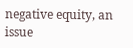negative equity, an issue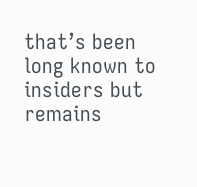that’s been long known to insiders but remains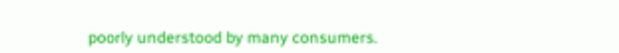poorly understood by many consumers.